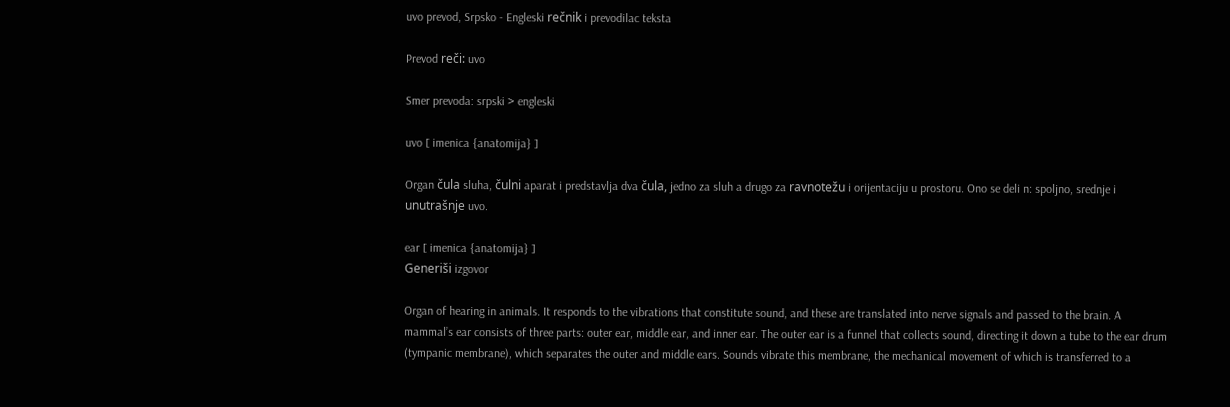uvo prevod, Srpsko - Engleski rečnik i prevodilac teksta

Prevod reči: uvo

Smer prevoda: srpski > engleski

uvo [ imenica {anatomija} ]

Organ čula sluha, čulni aparat i predstavlja dva čula, jedno za sluh a drugo za ravnotežu i orijentaciju u prostoru. Ono se deli n: spoljno, srednje i unutrašnje uvo.

ear [ imenica {anatomija} ]
Generiši izgovor

Organ of hearing in animals. It responds to the vibrations that constitute sound, and these are translated into nerve signals and passed to the brain. A mammal’s ear consists of three parts: outer ear, middle ear, and inner ear. The outer ear is a funnel that collects sound, directing it down a tube to the ear drum (tympanic membrane), which separates the outer and middle ears. Sounds vibrate this membrane, the mechanical movement of which is transferred to a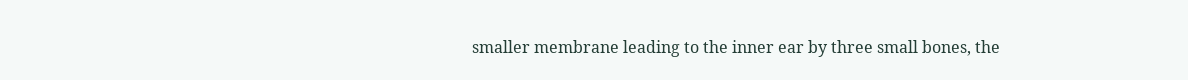smaller membrane leading to the inner ear by three small bones, the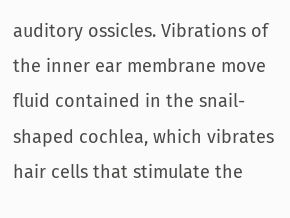auditory ossicles. Vibrations of the inner ear membrane move fluid contained in the snail-shaped cochlea, which vibrates hair cells that stimulate the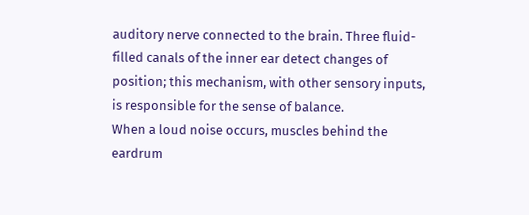auditory nerve connected to the brain. Three fluid-filled canals of the inner ear detect changes of position; this mechanism, with other sensory inputs, is responsible for the sense of balance.
When a loud noise occurs, muscles behind the eardrum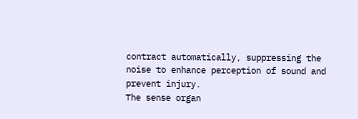contract automatically, suppressing the noise to enhance perception of sound and prevent injury.
The sense organ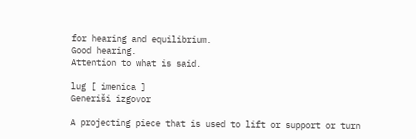for hearing and equilibrium.
Good hearing.
Attention to what is said.

lug [ imenica ]
Generiši izgovor

A projecting piece that is used to lift or support or turn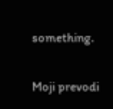something.

Moji prevodi